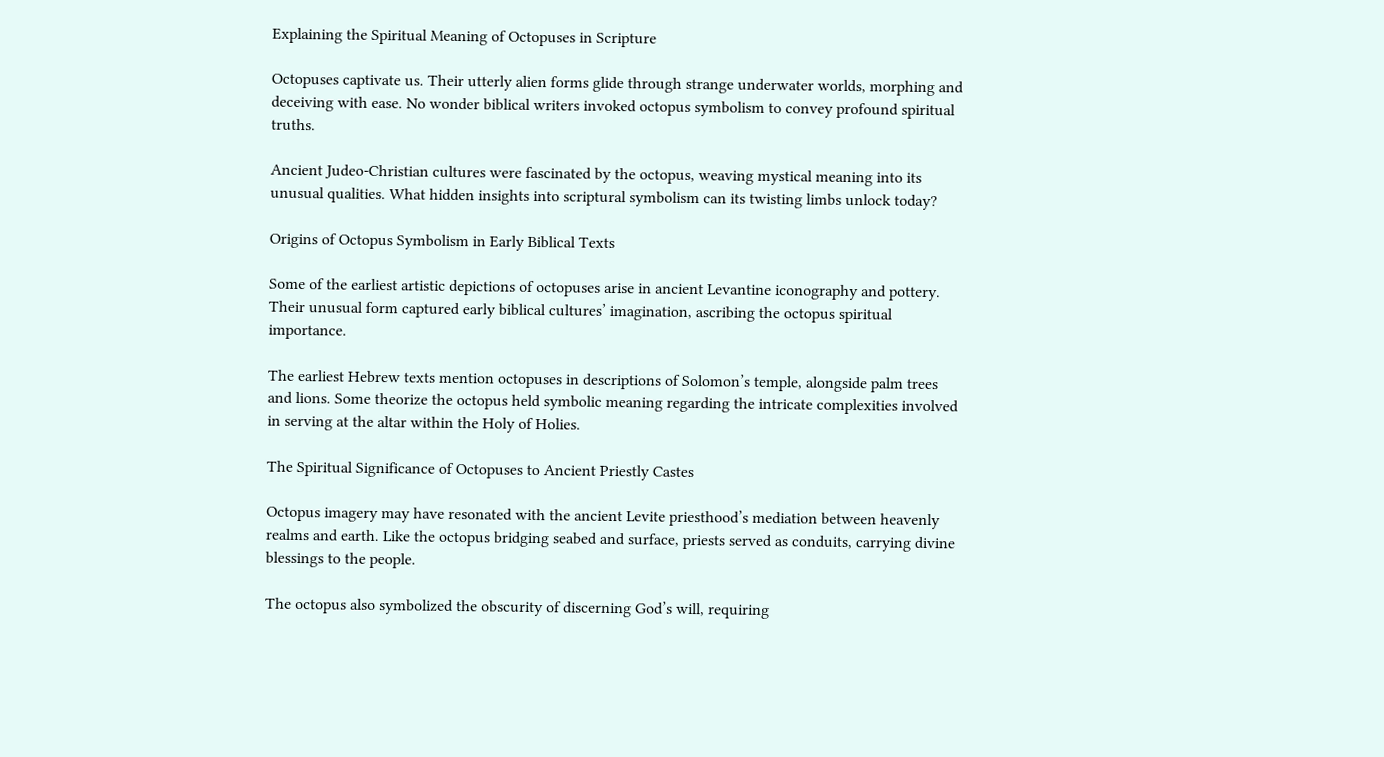Explaining the Spiritual Meaning of Octopuses in Scripture

Octopuses captivate us. Their utterly alien forms glide through strange underwater worlds, morphing and deceiving with ease. No wonder biblical writers invoked octopus symbolism to convey profound spiritual truths.

Ancient Judeo-Christian cultures were fascinated by the octopus, weaving mystical meaning into its unusual qualities. What hidden insights into scriptural symbolism can its twisting limbs unlock today?

Origins of Octopus Symbolism in Early Biblical Texts

Some of the earliest artistic depictions of octopuses arise in ancient Levantine iconography and pottery. Their unusual form captured early biblical cultures’ imagination, ascribing the octopus spiritual importance.

The earliest Hebrew texts mention octopuses in descriptions of Solomon’s temple, alongside palm trees and lions. Some theorize the octopus held symbolic meaning regarding the intricate complexities involved in serving at the altar within the Holy of Holies.

The Spiritual Significance of Octopuses to Ancient Priestly Castes

Octopus imagery may have resonated with the ancient Levite priesthood’s mediation between heavenly realms and earth. Like the octopus bridging seabed and surface, priests served as conduits, carrying divine blessings to the people.

The octopus also symbolized the obscurity of discerning God’s will, requiring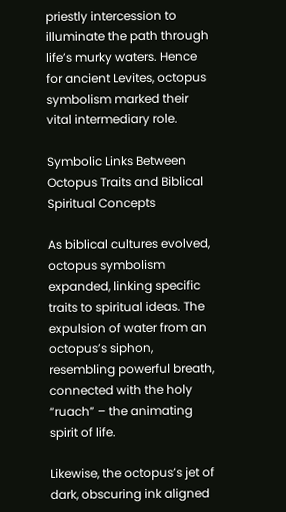priestly intercession to illuminate the path through life’s murky waters. Hence for ancient Levites, octopus symbolism marked their vital intermediary role.

Symbolic Links Between Octopus Traits and Biblical Spiritual Concepts

As biblical cultures evolved, octopus symbolism expanded, linking specific traits to spiritual ideas. The expulsion of water from an octopus’s siphon, resembling powerful breath, connected with the holy “ruach” – the animating spirit of life.

Likewise, the octopus’s jet of dark, obscuring ink aligned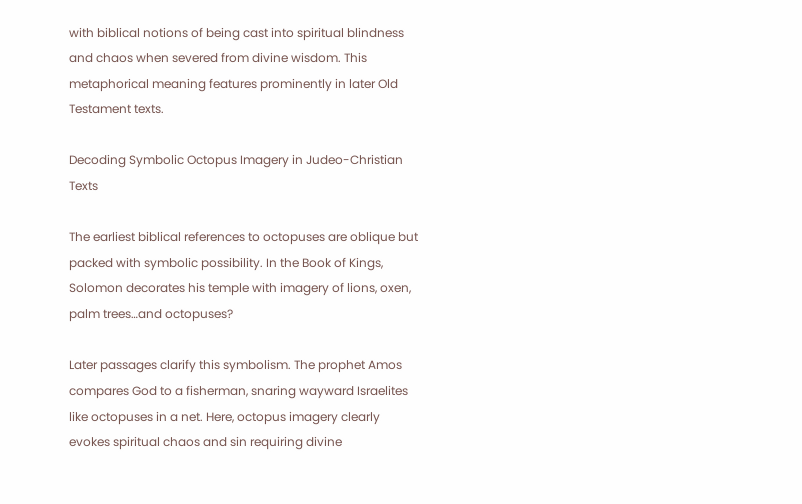with biblical notions of being cast into spiritual blindness and chaos when severed from divine wisdom. This metaphorical meaning features prominently in later Old Testament texts.

Decoding Symbolic Octopus Imagery in Judeo-Christian Texts

The earliest biblical references to octopuses are oblique but packed with symbolic possibility. In the Book of Kings, Solomon decorates his temple with imagery of lions, oxen, palm trees…and octopuses?

Later passages clarify this symbolism. The prophet Amos compares God to a fisherman, snaring wayward Israelites like octopuses in a net. Here, octopus imagery clearly evokes spiritual chaos and sin requiring divine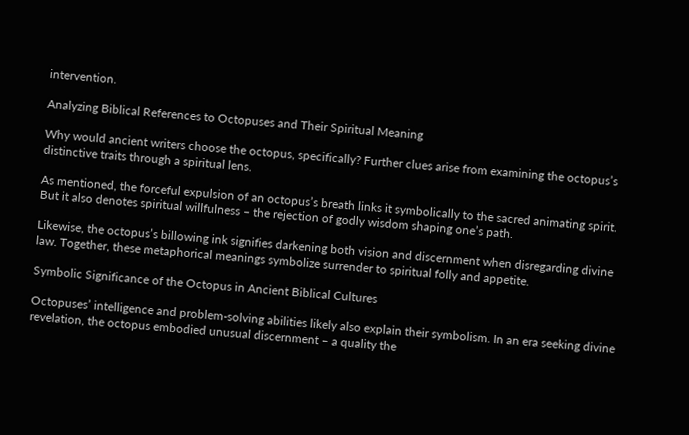intervention.

Analyzing Biblical References to Octopuses and Their Spiritual Meaning

Why would ancient writers choose the octopus, specifically? Further clues arise from examining the octopus’s distinctive traits through a spiritual lens.

As mentioned, the forceful expulsion of an octopus’s breath links it symbolically to the sacred animating spirit. But it also denotes spiritual willfulness – the rejection of godly wisdom shaping one’s path.

Likewise, the octopus’s billowing ink signifies darkening both vision and discernment when disregarding divine law. Together, these metaphorical meanings symbolize surrender to spiritual folly and appetite.

Symbolic Significance of the Octopus in Ancient Biblical Cultures

Octopuses’ intelligence and problem-solving abilities likely also explain their symbolism. In an era seeking divine revelation, the octopus embodied unusual discernment – a quality the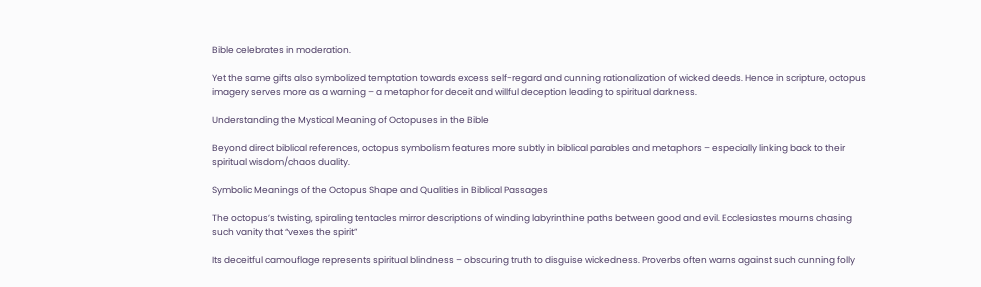Bible celebrates in moderation.

Yet the same gifts also symbolized temptation towards excess self-regard and cunning rationalization of wicked deeds. Hence in scripture, octopus imagery serves more as a warning – a metaphor for deceit and willful deception leading to spiritual darkness.

Understanding the Mystical Meaning of Octopuses in the Bible

Beyond direct biblical references, octopus symbolism features more subtly in biblical parables and metaphors – especially linking back to their spiritual wisdom/chaos duality.

Symbolic Meanings of the Octopus Shape and Qualities in Biblical Passages

The octopus’s twisting, spiraling tentacles mirror descriptions of winding labyrinthine paths between good and evil. Ecclesiastes mourns chasing such vanity that “vexes the spirit”

Its deceitful camouflage represents spiritual blindness – obscuring truth to disguise wickedness. Proverbs often warns against such cunning folly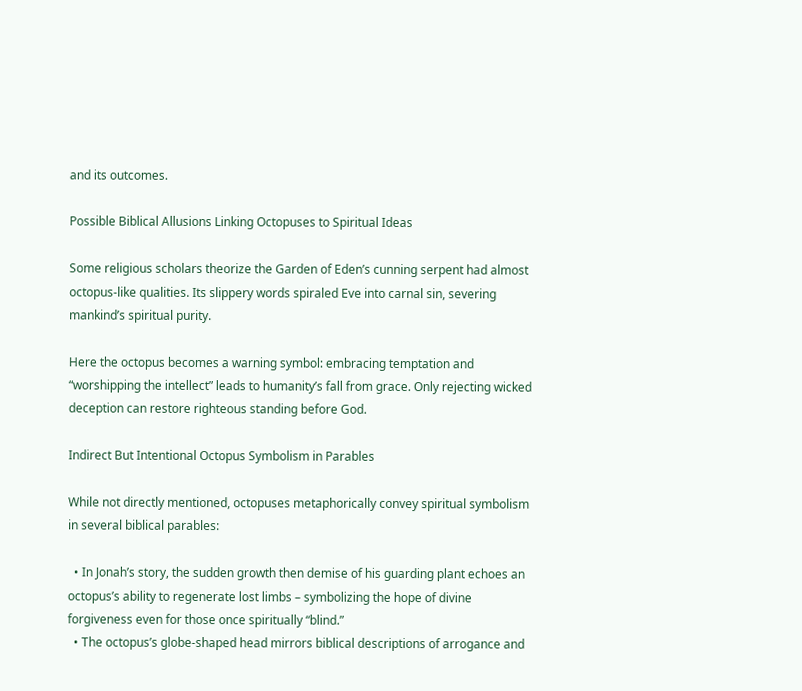and its outcomes.

Possible Biblical Allusions Linking Octopuses to Spiritual Ideas

Some religious scholars theorize the Garden of Eden’s cunning serpent had almost octopus-like qualities. Its slippery words spiraled Eve into carnal sin, severing mankind’s spiritual purity.

Here the octopus becomes a warning symbol: embracing temptation and “worshipping the intellect” leads to humanity’s fall from grace. Only rejecting wicked deception can restore righteous standing before God.

Indirect But Intentional Octopus Symbolism in Parables

While not directly mentioned, octopuses metaphorically convey spiritual symbolism in several biblical parables:

  • In Jonah’s story, the sudden growth then demise of his guarding plant echoes an octopus’s ability to regenerate lost limbs – symbolizing the hope of divine forgiveness even for those once spiritually “blind.”
  • The octopus’s globe-shaped head mirrors biblical descriptions of arrogance and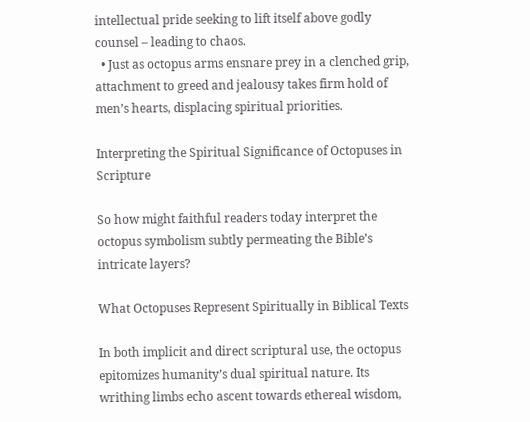intellectual pride seeking to lift itself above godly counsel – leading to chaos.
  • Just as octopus arms ensnare prey in a clenched grip, attachment to greed and jealousy takes firm hold of men’s hearts, displacing spiritual priorities.

Interpreting the Spiritual Significance of Octopuses in Scripture

So how might faithful readers today interpret the octopus symbolism subtly permeating the Bible’s intricate layers?

What Octopuses Represent Spiritually in Biblical Texts

In both implicit and direct scriptural use, the octopus epitomizes humanity’s dual spiritual nature. Its writhing limbs echo ascent towards ethereal wisdom,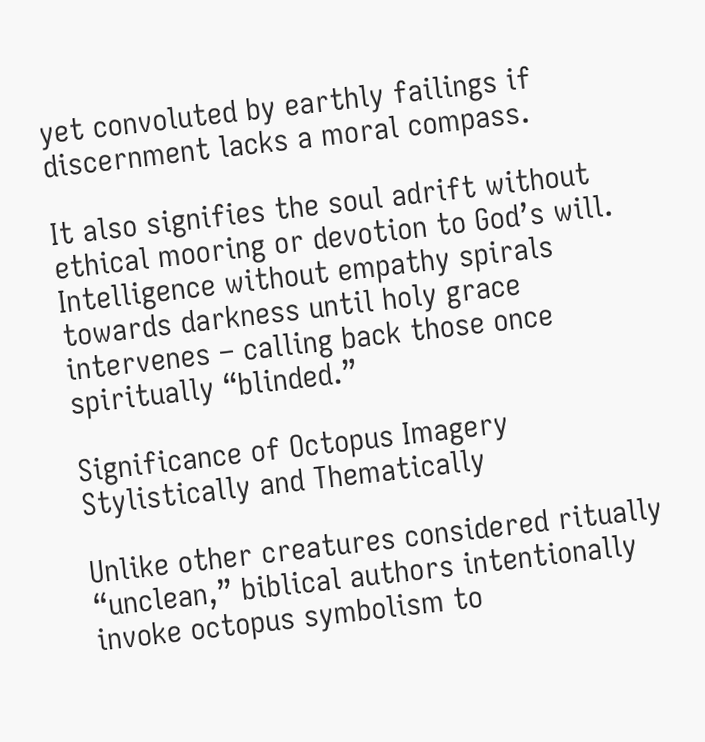yet convoluted by earthly failings if discernment lacks a moral compass.

It also signifies the soul adrift without ethical mooring or devotion to God’s will. Intelligence without empathy spirals towards darkness until holy grace intervenes – calling back those once spiritually “blinded.”

Significance of Octopus Imagery Stylistically and Thematically

Unlike other creatures considered ritually “unclean,” biblical authors intentionally invoke octopus symbolism to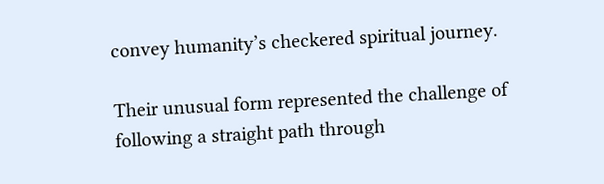convey humanity’s checkered spiritual journey.

Their unusual form represented the challenge of following a straight path through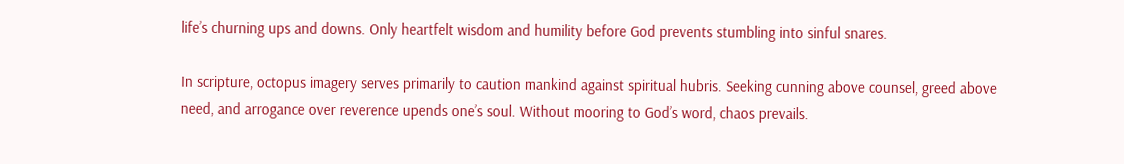life’s churning ups and downs. Only heartfelt wisdom and humility before God prevents stumbling into sinful snares.

In scripture, octopus imagery serves primarily to caution mankind against spiritual hubris. Seeking cunning above counsel, greed above need, and arrogance over reverence upends one’s soul. Without mooring to God’s word, chaos prevails.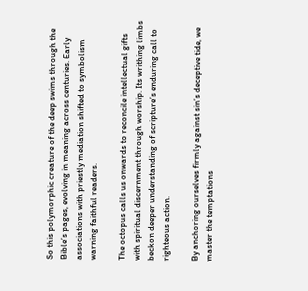So this polymorphic creature of the deep swims through the Bible’s pages, evolving in meaning across centuries. Early associations with priestly mediation shifted to symbolism warning faithful readers.

The octopus calls us onwards to reconcile intellectual gifts with spiritual discernment through worship. Its writhing limbs beckon deeper understanding of scripture’s enduring call to righteous action.

By anchoring ourselves firmly against sin’s deceptive tide, we master the temptations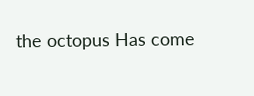the octopus Has come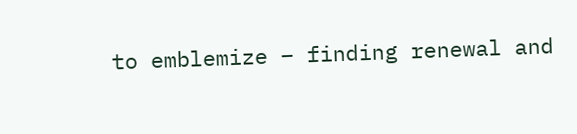to emblemize – finding renewal and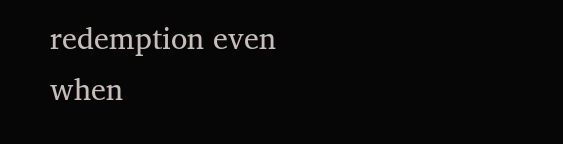redemption even when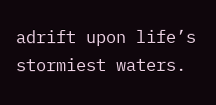adrift upon life’s stormiest waters.